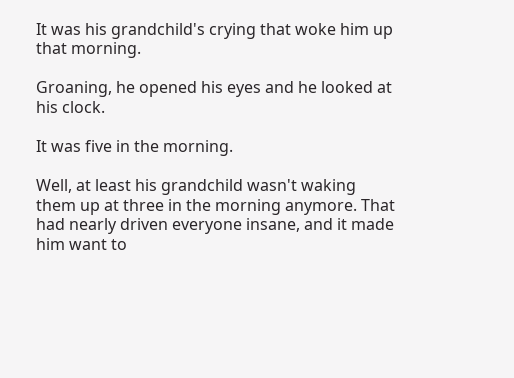It was his grandchild's crying that woke him up that morning.

Groaning, he opened his eyes and he looked at his clock.

It was five in the morning.

Well, at least his grandchild wasn't waking them up at three in the morning anymore. That had nearly driven everyone insane, and it made him want to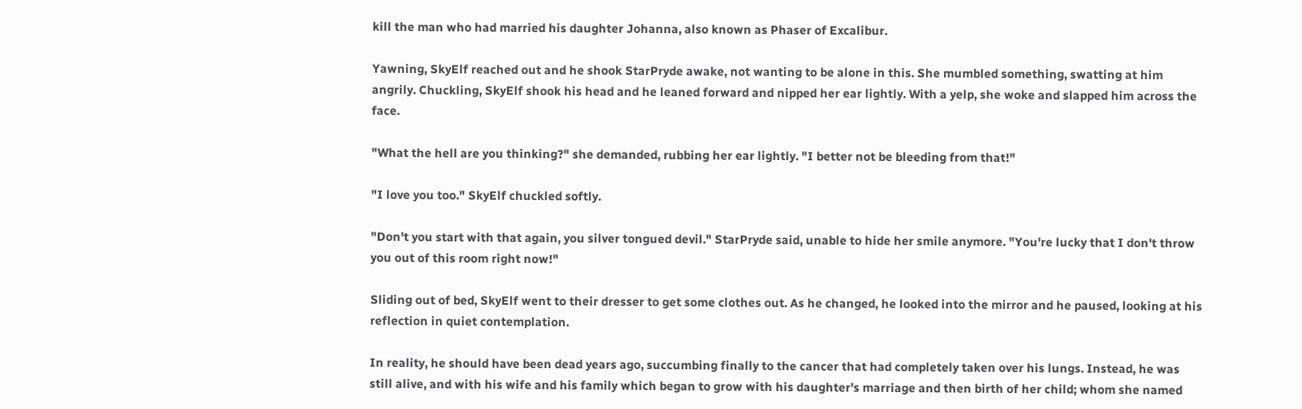kill the man who had married his daughter Johanna, also known as Phaser of Excalibur.

Yawning, SkyElf reached out and he shook StarPryde awake, not wanting to be alone in this. She mumbled something, swatting at him angrily. Chuckling, SkyElf shook his head and he leaned forward and nipped her ear lightly. With a yelp, she woke and slapped him across the face.

"What the hell are you thinking?" she demanded, rubbing her ear lightly. "I better not be bleeding from that!"

"I love you too." SkyElf chuckled softly.

"Don't you start with that again, you silver tongued devil." StarPryde said, unable to hide her smile anymore. "You're lucky that I don't throw you out of this room right now!"

Sliding out of bed, SkyElf went to their dresser to get some clothes out. As he changed, he looked into the mirror and he paused, looking at his reflection in quiet contemplation.

In reality, he should have been dead years ago, succumbing finally to the cancer that had completely taken over his lungs. Instead, he was still alive, and with his wife and his family which began to grow with his daughter's marriage and then birth of her child; whom she named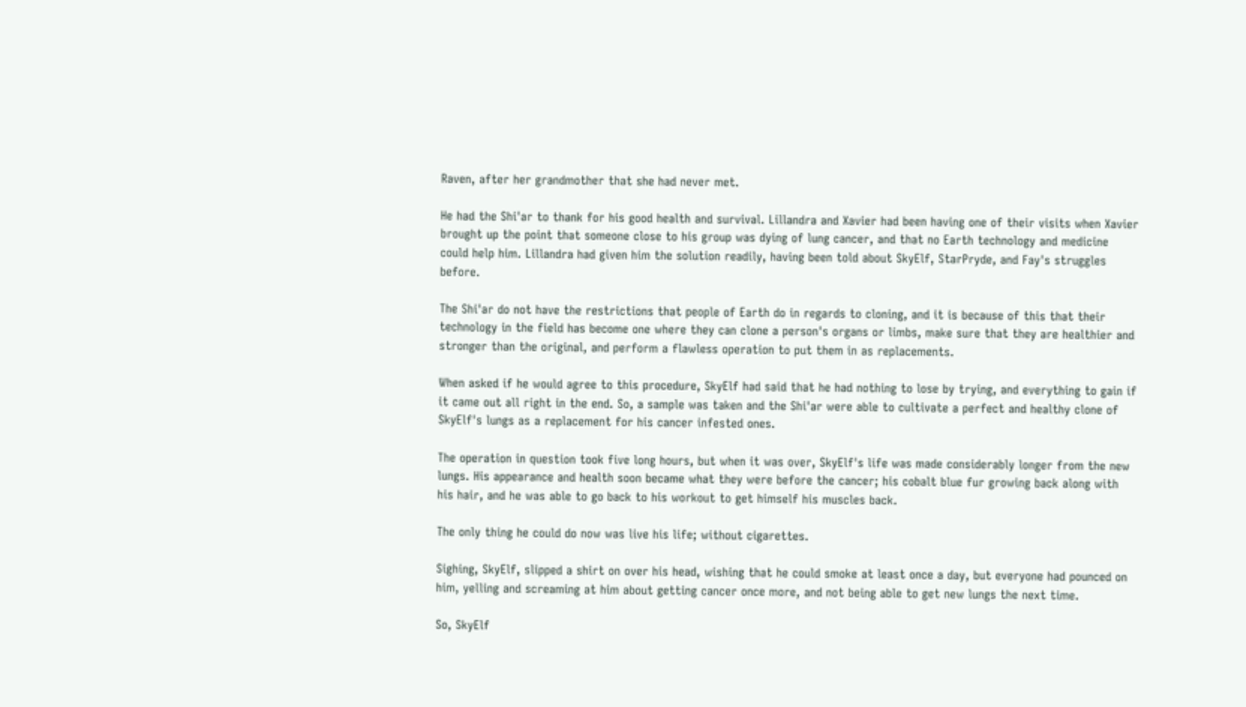Raven, after her grandmother that she had never met.

He had the Shi'ar to thank for his good health and survival. Lillandra and Xavier had been having one of their visits when Xavier brought up the point that someone close to his group was dying of lung cancer, and that no Earth technology and medicine could help him. Lillandra had given him the solution readily, having been told about SkyElf, StarPryde, and Fay's struggles before.

The Shi'ar do not have the restrictions that people of Earth do in regards to cloning, and it is because of this that their technology in the field has become one where they can clone a person's organs or limbs, make sure that they are healthier and stronger than the original, and perform a flawless operation to put them in as replacements.

When asked if he would agree to this procedure, SkyElf had said that he had nothing to lose by trying, and everything to gain if it came out all right in the end. So, a sample was taken and the Shi'ar were able to cultivate a perfect and healthy clone of SkyElf's lungs as a replacement for his cancer infested ones.

The operation in question took five long hours, but when it was over, SkyElf's life was made considerably longer from the new lungs. His appearance and health soon became what they were before the cancer; his cobalt blue fur growing back along with his hair, and he was able to go back to his workout to get himself his muscles back.

The only thing he could do now was live his life; without cigarettes.

Sighing, SkyElf, slipped a shirt on over his head, wishing that he could smoke at least once a day, but everyone had pounced on him, yelling and screaming at him about getting cancer once more, and not being able to get new lungs the next time.

So, SkyElf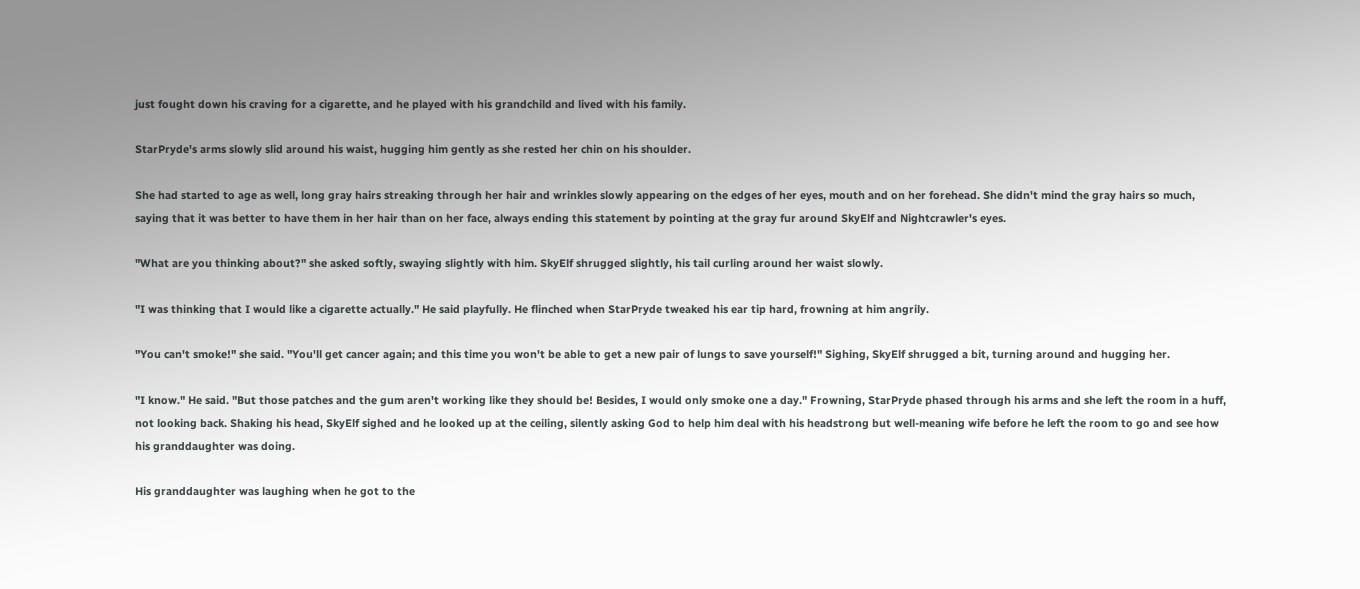just fought down his craving for a cigarette, and he played with his grandchild and lived with his family.

StarPryde's arms slowly slid around his waist, hugging him gently as she rested her chin on his shoulder.

She had started to age as well, long gray hairs streaking through her hair and wrinkles slowly appearing on the edges of her eyes, mouth and on her forehead. She didn't mind the gray hairs so much, saying that it was better to have them in her hair than on her face, always ending this statement by pointing at the gray fur around SkyElf and Nightcrawler's eyes.

"What are you thinking about?" she asked softly, swaying slightly with him. SkyElf shrugged slightly, his tail curling around her waist slowly.

"I was thinking that I would like a cigarette actually." He said playfully. He flinched when StarPryde tweaked his ear tip hard, frowning at him angrily.

"You can't smoke!" she said. "You'll get cancer again; and this time you won't be able to get a new pair of lungs to save yourself!" Sighing, SkyElf shrugged a bit, turning around and hugging her.

"I know." He said. "But those patches and the gum aren't working like they should be! Besides, I would only smoke one a day." Frowning, StarPryde phased through his arms and she left the room in a huff, not looking back. Shaking his head, SkyElf sighed and he looked up at the ceiling, silently asking God to help him deal with his headstrong but well-meaning wife before he left the room to go and see how his granddaughter was doing.

His granddaughter was laughing when he got to the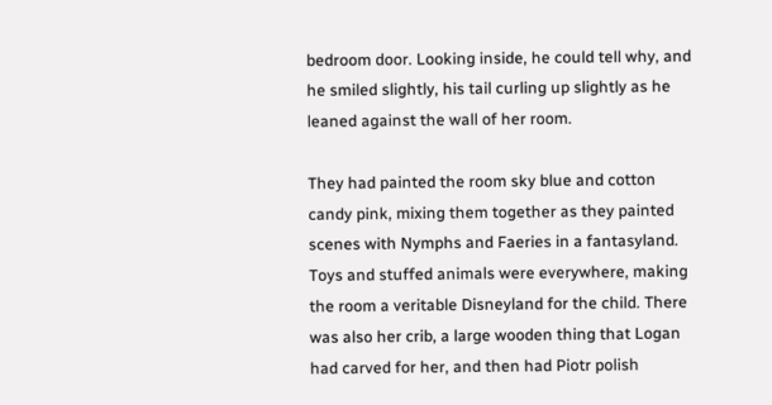bedroom door. Looking inside, he could tell why, and he smiled slightly, his tail curling up slightly as he leaned against the wall of her room.

They had painted the room sky blue and cotton candy pink, mixing them together as they painted scenes with Nymphs and Faeries in a fantasyland. Toys and stuffed animals were everywhere, making the room a veritable Disneyland for the child. There was also her crib, a large wooden thing that Logan had carved for her, and then had Piotr polish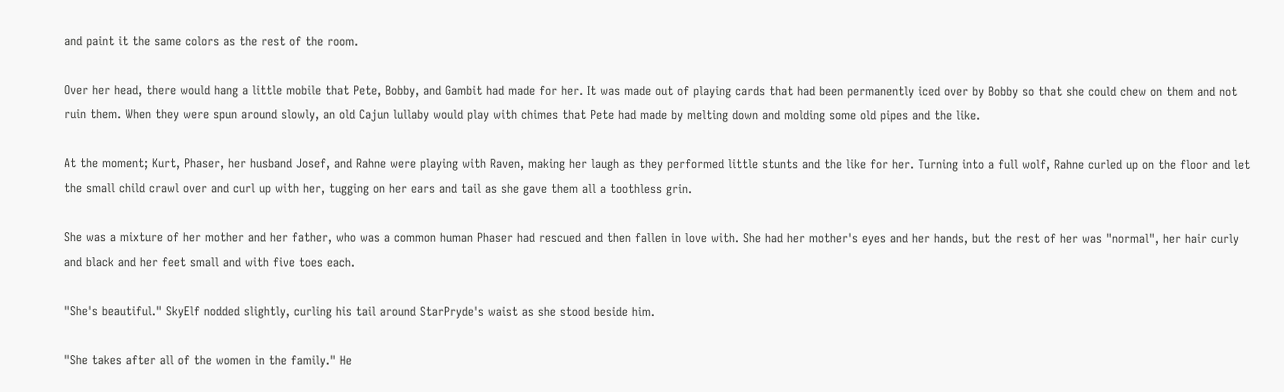and paint it the same colors as the rest of the room.

Over her head, there would hang a little mobile that Pete, Bobby, and Gambit had made for her. It was made out of playing cards that had been permanently iced over by Bobby so that she could chew on them and not ruin them. When they were spun around slowly, an old Cajun lullaby would play with chimes that Pete had made by melting down and molding some old pipes and the like.

At the moment; Kurt, Phaser, her husband Josef, and Rahne were playing with Raven, making her laugh as they performed little stunts and the like for her. Turning into a full wolf, Rahne curled up on the floor and let the small child crawl over and curl up with her, tugging on her ears and tail as she gave them all a toothless grin.

She was a mixture of her mother and her father, who was a common human Phaser had rescued and then fallen in love with. She had her mother's eyes and her hands, but the rest of her was "normal", her hair curly and black and her feet small and with five toes each.

"She's beautiful." SkyElf nodded slightly, curling his tail around StarPryde's waist as she stood beside him.

"She takes after all of the women in the family." He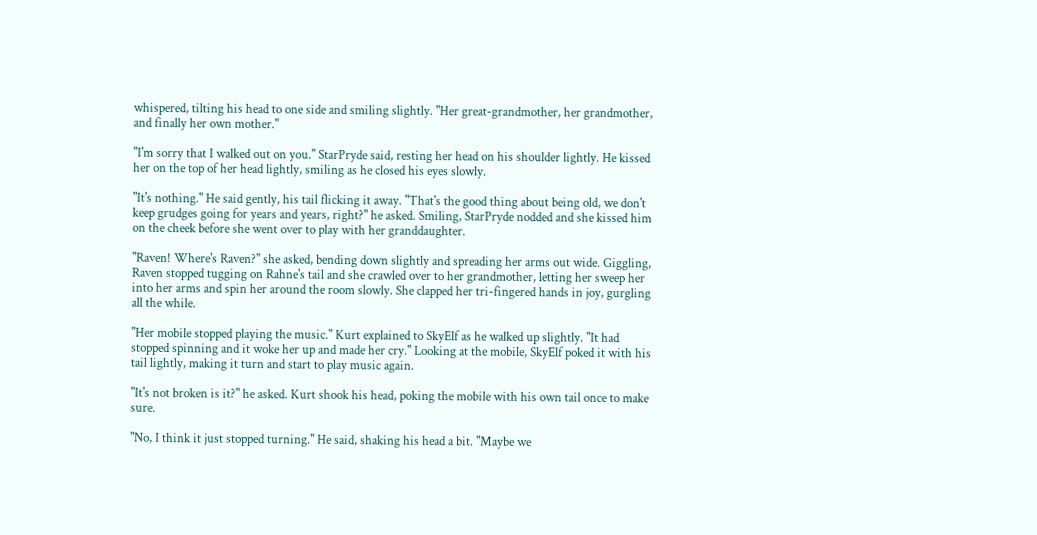whispered, tilting his head to one side and smiling slightly. "Her great-grandmother, her grandmother, and finally her own mother."

"I'm sorry that I walked out on you." StarPryde said, resting her head on his shoulder lightly. He kissed her on the top of her head lightly, smiling as he closed his eyes slowly.

"It's nothing." He said gently, his tail flicking it away. "That's the good thing about being old, we don't keep grudges going for years and years, right?" he asked. Smiling, StarPryde nodded and she kissed him on the cheek before she went over to play with her granddaughter.

"Raven! Where's Raven?" she asked, bending down slightly and spreading her arms out wide. Giggling, Raven stopped tugging on Rahne's tail and she crawled over to her grandmother, letting her sweep her into her arms and spin her around the room slowly. She clapped her tri-fingered hands in joy, gurgling all the while.

"Her mobile stopped playing the music." Kurt explained to SkyElf as he walked up slightly. "It had stopped spinning and it woke her up and made her cry." Looking at the mobile, SkyElf poked it with his tail lightly, making it turn and start to play music again.

"It's not broken is it?" he asked. Kurt shook his head, poking the mobile with his own tail once to make sure.

"No, I think it just stopped turning." He said, shaking his head a bit. "Maybe we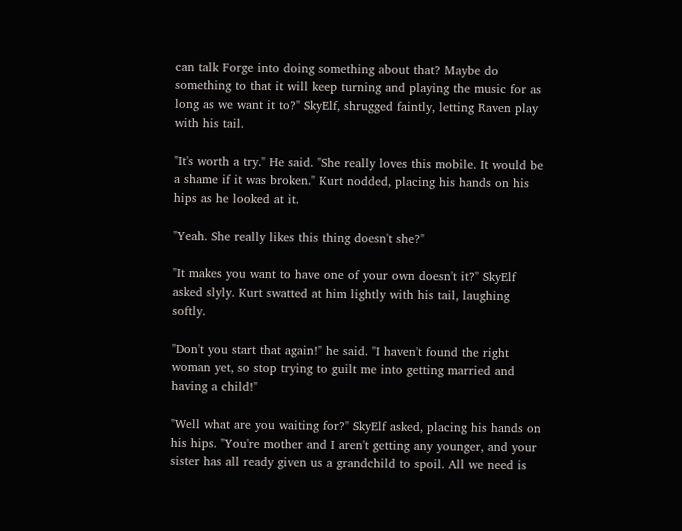can talk Forge into doing something about that? Maybe do something to that it will keep turning and playing the music for as long as we want it to?" SkyElf, shrugged faintly, letting Raven play with his tail.

"It's worth a try." He said. "She really loves this mobile. It would be a shame if it was broken." Kurt nodded, placing his hands on his hips as he looked at it.

"Yeah. She really likes this thing doesn't she?"

"It makes you want to have one of your own doesn't it?" SkyElf asked slyly. Kurt swatted at him lightly with his tail, laughing softly.

"Don't you start that again!" he said. "I haven't found the right woman yet, so stop trying to guilt me into getting married and having a child!"

"Well what are you waiting for?" SkyElf asked, placing his hands on his hips. "You're mother and I aren't getting any younger, and your sister has all ready given us a grandchild to spoil. All we need is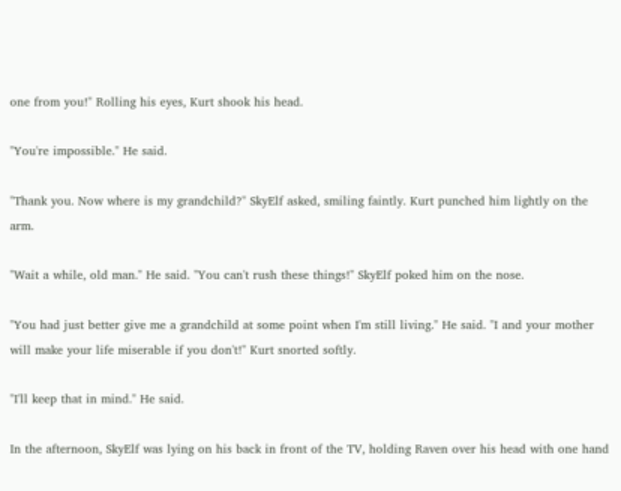one from you!" Rolling his eyes, Kurt shook his head.

"You're impossible." He said.

"Thank you. Now where is my grandchild?" SkyElf asked, smiling faintly. Kurt punched him lightly on the arm.

"Wait a while, old man." He said. "You can't rush these things!" SkyElf poked him on the nose.

"You had just better give me a grandchild at some point when I'm still living." He said. "I and your mother will make your life miserable if you don't!" Kurt snorted softly.

"I'll keep that in mind." He said.

In the afternoon, SkyElf was lying on his back in front of the TV, holding Raven over his head with one hand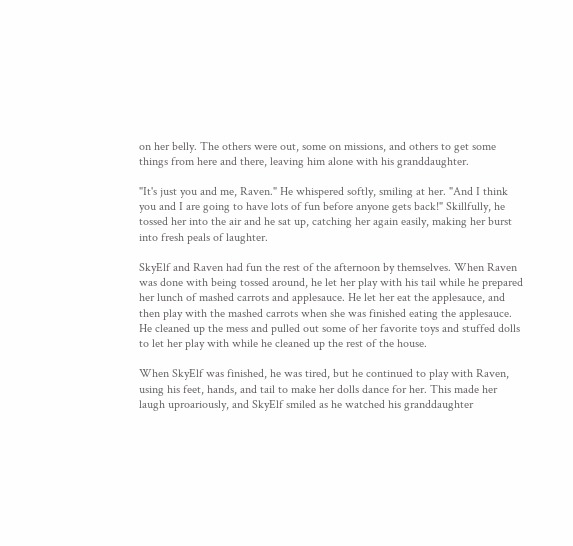on her belly. The others were out, some on missions, and others to get some things from here and there, leaving him alone with his granddaughter.

"It's just you and me, Raven." He whispered softly, smiling at her. "And I think you and I are going to have lots of fun before anyone gets back!" Skillfully, he tossed her into the air and he sat up, catching her again easily, making her burst into fresh peals of laughter.

SkyElf and Raven had fun the rest of the afternoon by themselves. When Raven was done with being tossed around, he let her play with his tail while he prepared her lunch of mashed carrots and applesauce. He let her eat the applesauce, and then play with the mashed carrots when she was finished eating the applesauce. He cleaned up the mess and pulled out some of her favorite toys and stuffed dolls to let her play with while he cleaned up the rest of the house.

When SkyElf was finished, he was tired, but he continued to play with Raven, using his feet, hands, and tail to make her dolls dance for her. This made her laugh uproariously, and SkyElf smiled as he watched his granddaughter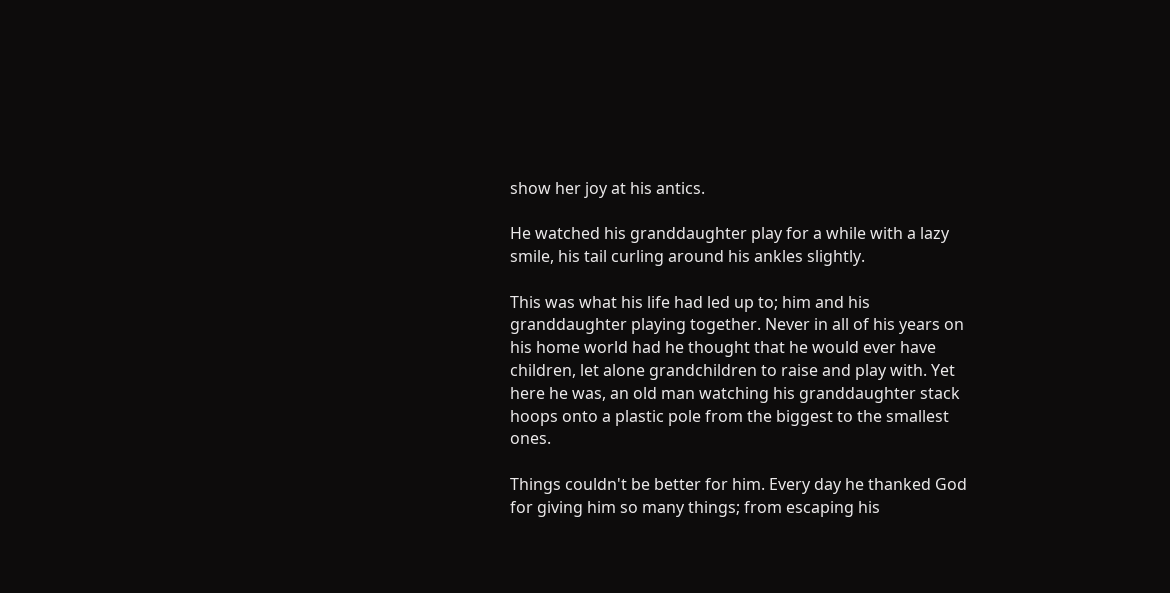show her joy at his antics.

He watched his granddaughter play for a while with a lazy smile, his tail curling around his ankles slightly.

This was what his life had led up to; him and his granddaughter playing together. Never in all of his years on his home world had he thought that he would ever have children, let alone grandchildren to raise and play with. Yet here he was, an old man watching his granddaughter stack hoops onto a plastic pole from the biggest to the smallest ones.

Things couldn't be better for him. Every day he thanked God for giving him so many things; from escaping his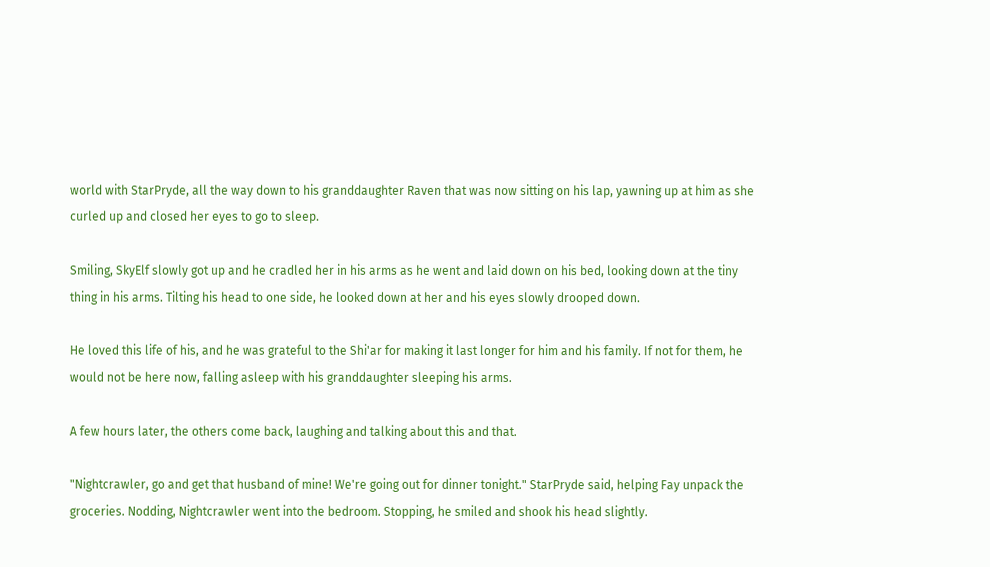world with StarPryde, all the way down to his granddaughter Raven that was now sitting on his lap, yawning up at him as she curled up and closed her eyes to go to sleep.

Smiling, SkyElf slowly got up and he cradled her in his arms as he went and laid down on his bed, looking down at the tiny thing in his arms. Tilting his head to one side, he looked down at her and his eyes slowly drooped down.

He loved this life of his, and he was grateful to the Shi'ar for making it last longer for him and his family. If not for them, he would not be here now, falling asleep with his granddaughter sleeping his arms.

A few hours later, the others come back, laughing and talking about this and that.

"Nightcrawler, go and get that husband of mine! We're going out for dinner tonight." StarPryde said, helping Fay unpack the groceries. Nodding, Nightcrawler went into the bedroom. Stopping, he smiled and shook his head slightly.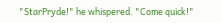"StarPryde!" he whispered. "Come quick!"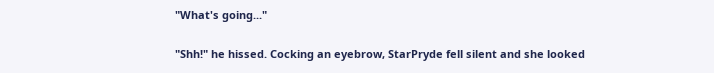"What's going..."

"Shh!" he hissed. Cocking an eyebrow, StarPryde fell silent and she looked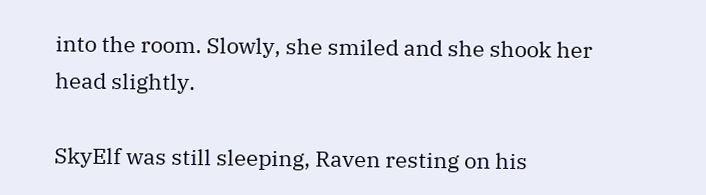into the room. Slowly, she smiled and she shook her head slightly.

SkyElf was still sleeping, Raven resting on his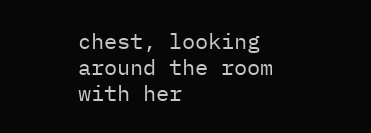chest, looking around the room with her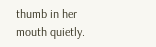thumb in her mouth quietly.